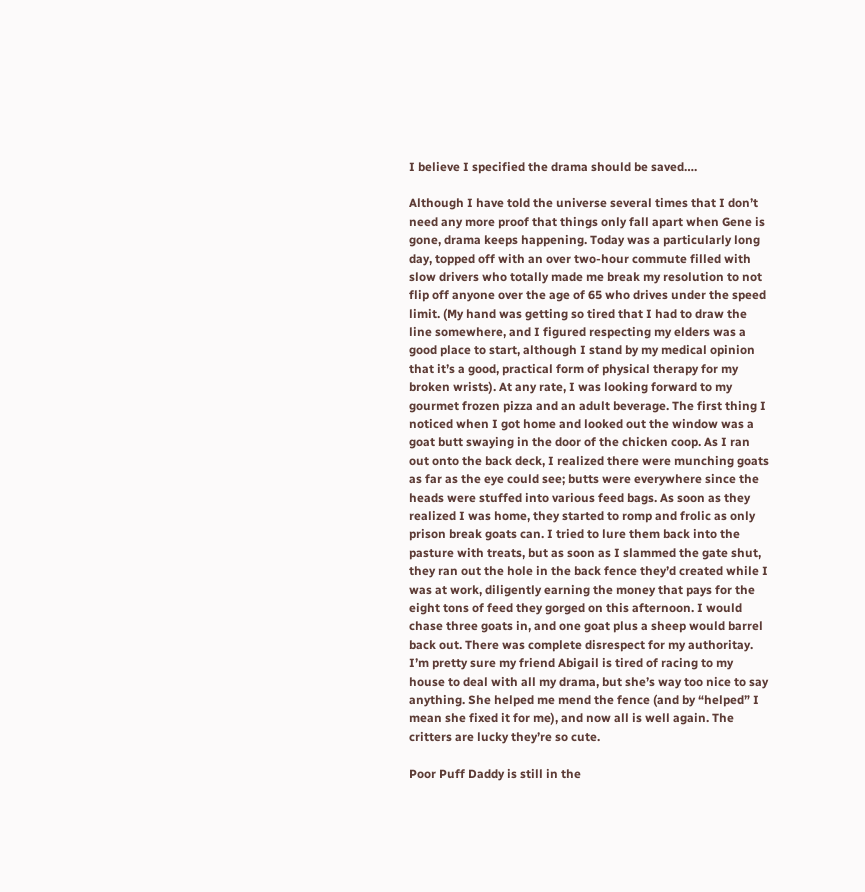I believe I specified the drama should be saved….

Although I have told the universe several times that I don’t need any more proof that things only fall apart when Gene is gone, drama keeps happening. Today was a particularly long day, topped off with an over two-hour commute filled with slow drivers who totally made me break my resolution to not flip off anyone over the age of 65 who drives under the speed limit. (My hand was getting so tired that I had to draw the line somewhere, and I figured respecting my elders was a good place to start, although I stand by my medical opinion that it’s a good, practical form of physical therapy for my broken wrists). At any rate, I was looking forward to my gourmet frozen pizza and an adult beverage. The first thing I noticed when I got home and looked out the window was a goat butt swaying in the door of the chicken coop. As I ran out onto the back deck, I realized there were munching goats as far as the eye could see; butts were everywhere since the heads were stuffed into various feed bags. As soon as they realized I was home, they started to romp and frolic as only prison break goats can. I tried to lure them back into the pasture with treats, but as soon as I slammed the gate shut, they ran out the hole in the back fence they’d created while I was at work, diligently earning the money that pays for the eight tons of feed they gorged on this afternoon. I would chase three goats in, and one goat plus a sheep would barrel back out. There was complete disrespect for my authoritay. I’m pretty sure my friend Abigail is tired of racing to my house to deal with all my drama, but she’s way too nice to say anything. She helped me mend the fence (and by “helped” I mean she fixed it for me), and now all is well again. The critters are lucky they’re so cute.

Poor Puff Daddy is still in the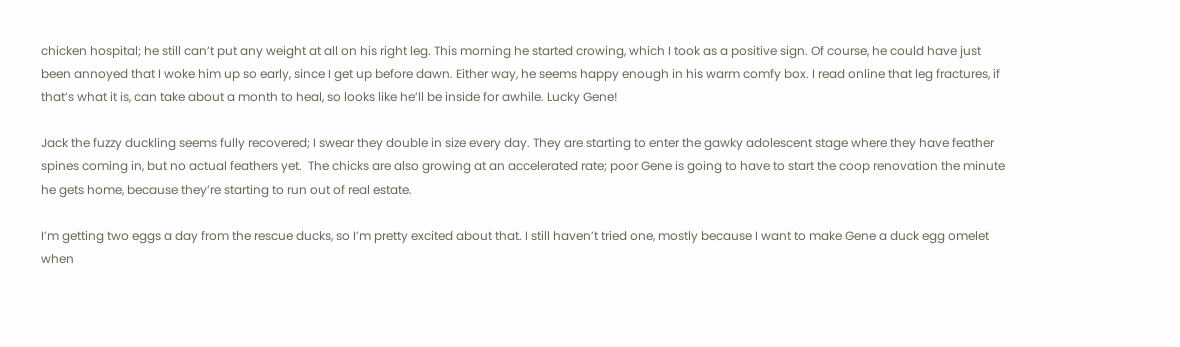chicken hospital; he still can’t put any weight at all on his right leg. This morning he started crowing, which I took as a positive sign. Of course, he could have just been annoyed that I woke him up so early, since I get up before dawn. Either way, he seems happy enough in his warm comfy box. I read online that leg fractures, if that’s what it is, can take about a month to heal, so looks like he’ll be inside for awhile. Lucky Gene!

Jack the fuzzy duckling seems fully recovered; I swear they double in size every day. They are starting to enter the gawky adolescent stage where they have feather spines coming in, but no actual feathers yet.  The chicks are also growing at an accelerated rate; poor Gene is going to have to start the coop renovation the minute he gets home, because they’re starting to run out of real estate.

I’m getting two eggs a day from the rescue ducks, so I’m pretty excited about that. I still haven’t tried one, mostly because I want to make Gene a duck egg omelet when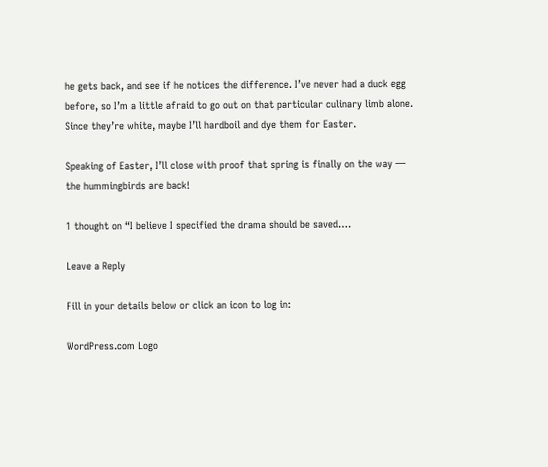he gets back, and see if he notices the difference. I’ve never had a duck egg before, so I’m a little afraid to go out on that particular culinary limb alone. Since they’re white, maybe I’ll hardboil and dye them for Easter.

Speaking of Easter, I’ll close with proof that spring is finally on the way — the hummingbirds are back!

1 thought on “I believe I specified the drama should be saved….

Leave a Reply

Fill in your details below or click an icon to log in:

WordPress.com Logo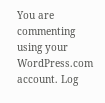You are commenting using your WordPress.com account. Log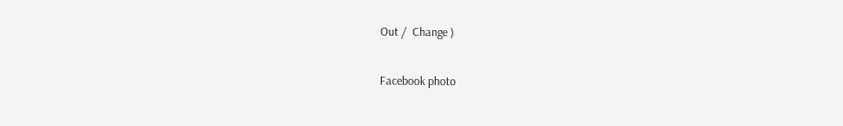Out /  Change )

Facebook photo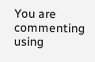You are commenting using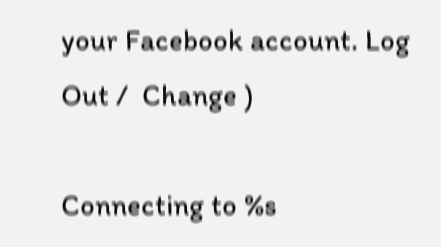your Facebook account. Log Out /  Change )

Connecting to %s